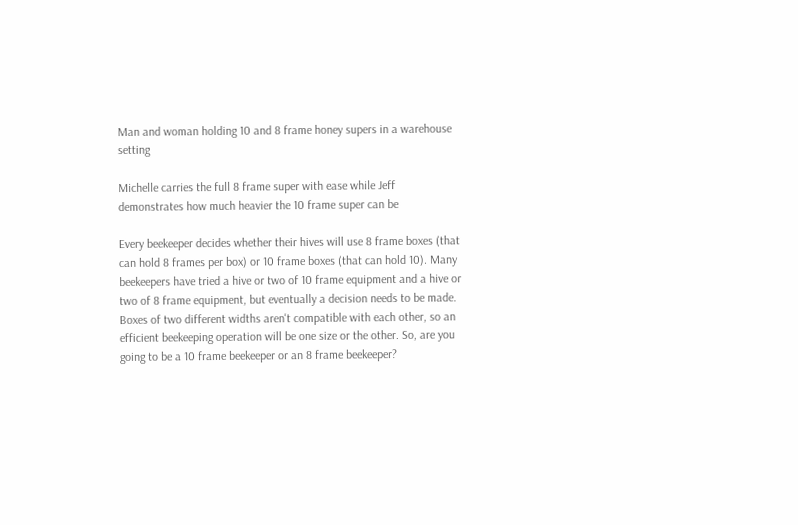Man and woman holding 10 and 8 frame honey supers in a warehouse setting

Michelle carries the full 8 frame super with ease while Jeff demonstrates how much heavier the 10 frame super can be

Every beekeeper decides whether their hives will use 8 frame boxes (that can hold 8 frames per box) or 10 frame boxes (that can hold 10). Many beekeepers have tried a hive or two of 10 frame equipment and a hive or two of 8 frame equipment, but eventually a decision needs to be made. Boxes of two different widths aren't compatible with each other, so an efficient beekeeping operation will be one size or the other. So, are you going to be a 10 frame beekeeper or an 8 frame beekeeper?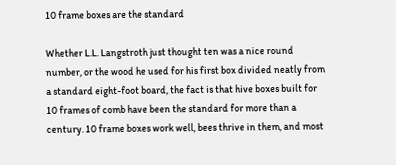10 frame boxes are the standard

Whether L.L. Langstroth just thought ten was a nice round number, or the wood he used for his first box divided neatly from a standard eight-foot board, the fact is that hive boxes built for 10 frames of comb have been the standard for more than a century. 10 frame boxes work well, bees thrive in them, and most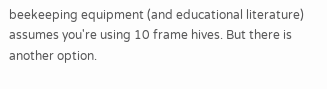beekeeping equipment (and educational literature) assumes you're using 10 frame hives. But there is another option.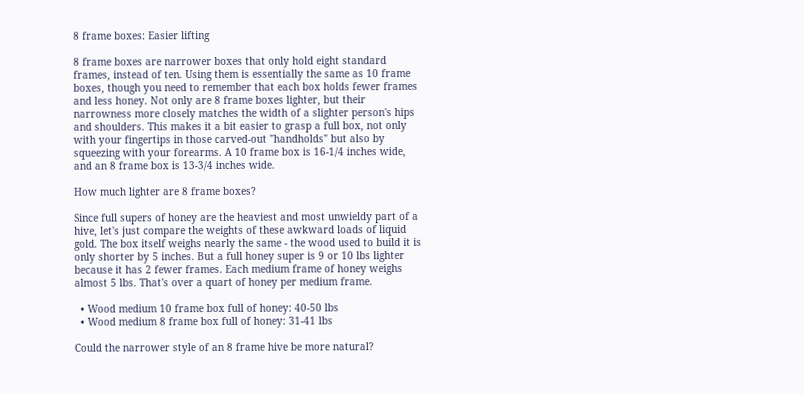8 frame boxes: Easier lifting

8 frame boxes are narrower boxes that only hold eight standard frames, instead of ten. Using them is essentially the same as 10 frame boxes, though you need to remember that each box holds fewer frames and less honey. Not only are 8 frame boxes lighter, but their narrowness more closely matches the width of a slighter person's hips and shoulders. This makes it a bit easier to grasp a full box, not only with your fingertips in those carved-out "handholds" but also by squeezing with your forearms. A 10 frame box is 16-1/4 inches wide, and an 8 frame box is 13-3/4 inches wide.

How much lighter are 8 frame boxes?

Since full supers of honey are the heaviest and most unwieldy part of a hive, let's just compare the weights of these awkward loads of liquid gold. The box itself weighs nearly the same - the wood used to build it is only shorter by 5 inches. But a full honey super is 9 or 10 lbs lighter because it has 2 fewer frames. Each medium frame of honey weighs almost 5 lbs. That's over a quart of honey per medium frame.

  • Wood medium 10 frame box full of honey: 40-50 lbs
  • Wood medium 8 frame box full of honey: 31-41 lbs

Could the narrower style of an 8 frame hive be more natural?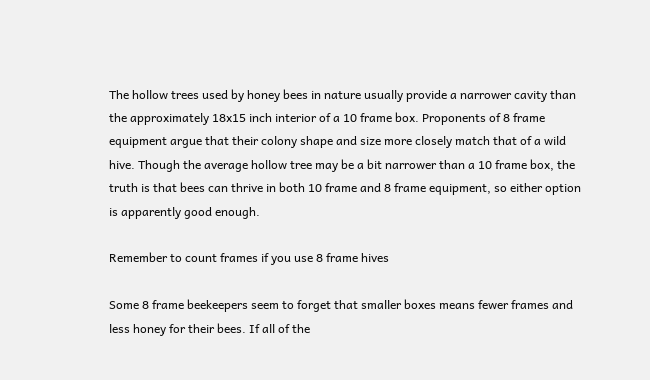The hollow trees used by honey bees in nature usually provide a narrower cavity than the approximately 18x15 inch interior of a 10 frame box. Proponents of 8 frame equipment argue that their colony shape and size more closely match that of a wild hive. Though the average hollow tree may be a bit narrower than a 10 frame box, the truth is that bees can thrive in both 10 frame and 8 frame equipment, so either option is apparently good enough.

Remember to count frames if you use 8 frame hives

Some 8 frame beekeepers seem to forget that smaller boxes means fewer frames and less honey for their bees. If all of the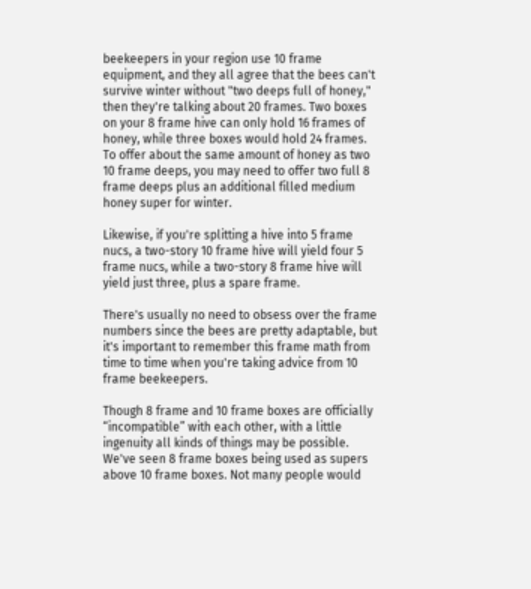beekeepers in your region use 10 frame equipment, and they all agree that the bees can't survive winter without "two deeps full of honey," then they're talking about 20 frames. Two boxes on your 8 frame hive can only hold 16 frames of honey, while three boxes would hold 24 frames. To offer about the same amount of honey as two 10 frame deeps, you may need to offer two full 8 frame deeps plus an additional filled medium honey super for winter.

Likewise, if you're splitting a hive into 5 frame nucs, a two-story 10 frame hive will yield four 5 frame nucs, while a two-story 8 frame hive will yield just three, plus a spare frame.

There's usually no need to obsess over the frame numbers since the bees are pretty adaptable, but it's important to remember this frame math from time to time when you're taking advice from 10 frame beekeepers.

Though 8 frame and 10 frame boxes are officially “incompatible” with each other, with a little ingenuity all kinds of things may be possible. We've seen 8 frame boxes being used as supers above 10 frame boxes. Not many people would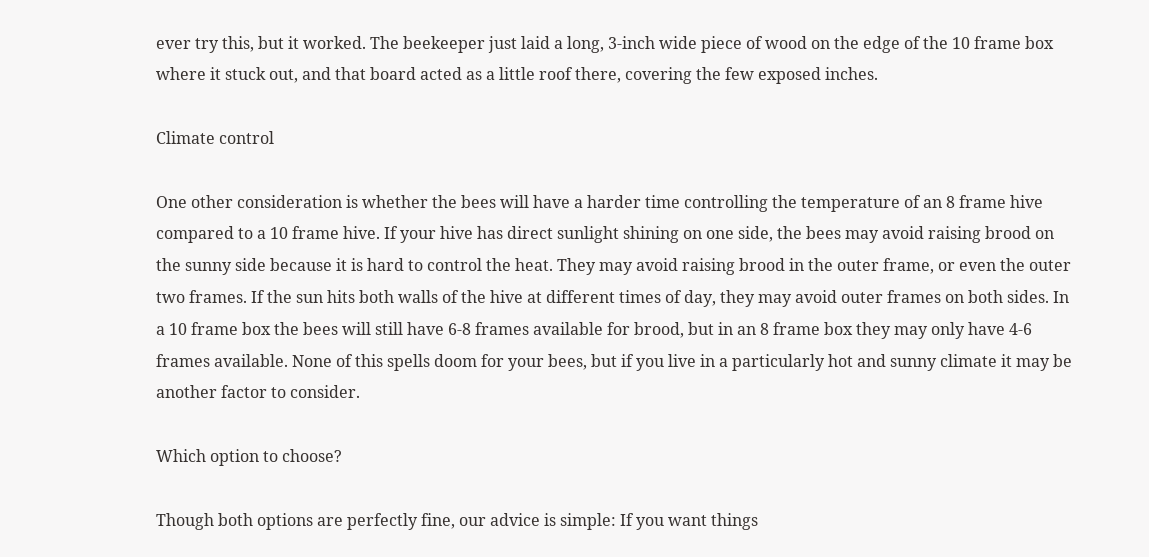ever try this, but it worked. The beekeeper just laid a long, 3-inch wide piece of wood on the edge of the 10 frame box where it stuck out, and that board acted as a little roof there, covering the few exposed inches.

Climate control

One other consideration is whether the bees will have a harder time controlling the temperature of an 8 frame hive compared to a 10 frame hive. If your hive has direct sunlight shining on one side, the bees may avoid raising brood on the sunny side because it is hard to control the heat. They may avoid raising brood in the outer frame, or even the outer two frames. If the sun hits both walls of the hive at different times of day, they may avoid outer frames on both sides. In a 10 frame box the bees will still have 6-8 frames available for brood, but in an 8 frame box they may only have 4-6 frames available. None of this spells doom for your bees, but if you live in a particularly hot and sunny climate it may be another factor to consider.

Which option to choose?

Though both options are perfectly fine, our advice is simple: If you want things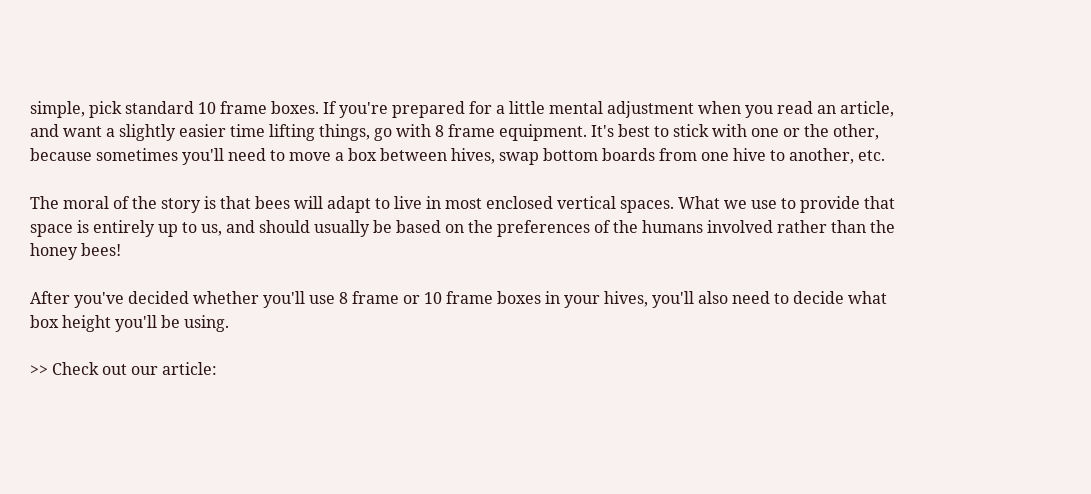simple, pick standard 10 frame boxes. If you're prepared for a little mental adjustment when you read an article, and want a slightly easier time lifting things, go with 8 frame equipment. It's best to stick with one or the other, because sometimes you'll need to move a box between hives, swap bottom boards from one hive to another, etc.

The moral of the story is that bees will adapt to live in most enclosed vertical spaces. What we use to provide that space is entirely up to us, and should usually be based on the preferences of the humans involved rather than the honey bees!

After you've decided whether you'll use 8 frame or 10 frame boxes in your hives, you'll also need to decide what box height you'll be using.

>> Check out our article: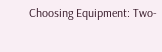Choosing Equipment: Two-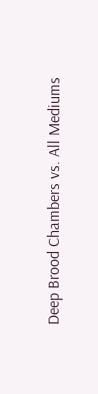Deep Brood Chambers vs. All Mediums